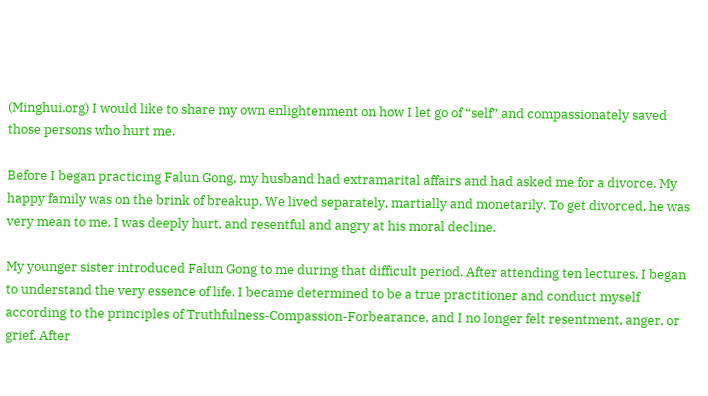(Minghui.org) I would like to share my own enlightenment on how I let go of “self” and compassionately saved those persons who hurt me.

Before I began practicing Falun Gong, my husband had extramarital affairs and had asked me for a divorce. My happy family was on the brink of breakup. We lived separately, martially and monetarily. To get divorced, he was very mean to me. I was deeply hurt, and resentful and angry at his moral decline.

My younger sister introduced Falun Gong to me during that difficult period. After attending ten lectures, I began to understand the very essence of life. I became determined to be a true practitioner and conduct myself according to the principles of Truthfulness-Compassion-Forbearance, and I no longer felt resentment, anger, or grief. After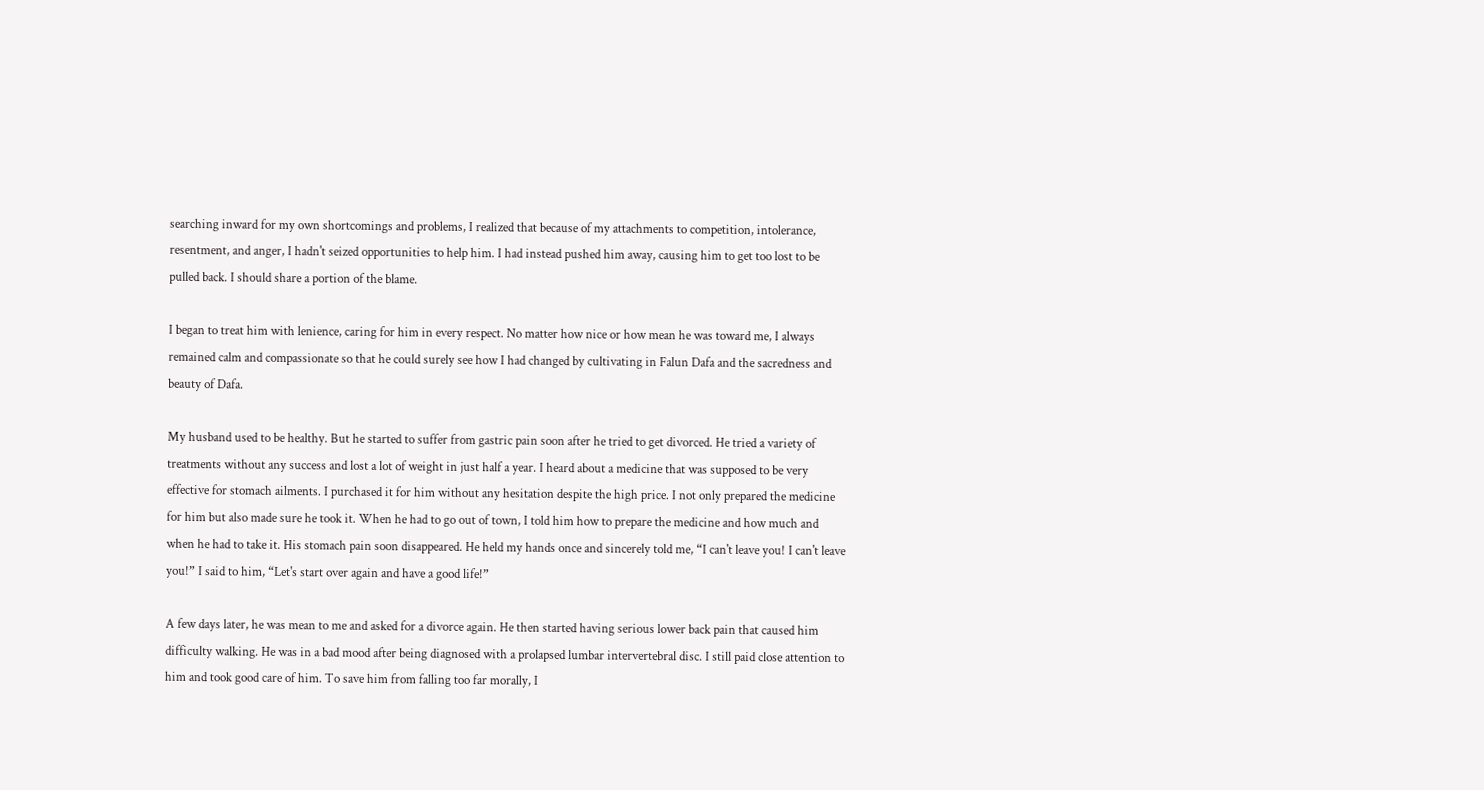searching inward for my own shortcomings and problems, I realized that because of my attachments to competition, intolerance, resentment, and anger, I hadn't seized opportunities to help him. I had instead pushed him away, causing him to get too lost to be pulled back. I should share a portion of the blame.

I began to treat him with lenience, caring for him in every respect. No matter how nice or how mean he was toward me, I always remained calm and compassionate so that he could surely see how I had changed by cultivating in Falun Dafa and the sacredness and beauty of Dafa.

My husband used to be healthy. But he started to suffer from gastric pain soon after he tried to get divorced. He tried a variety of treatments without any success and lost a lot of weight in just half a year. I heard about a medicine that was supposed to be very effective for stomach ailments. I purchased it for him without any hesitation despite the high price. I not only prepared the medicine for him but also made sure he took it. When he had to go out of town, I told him how to prepare the medicine and how much and when he had to take it. His stomach pain soon disappeared. He held my hands once and sincerely told me, “I can't leave you! I can't leave you!” I said to him, “Let's start over again and have a good life!”

A few days later, he was mean to me and asked for a divorce again. He then started having serious lower back pain that caused him difficulty walking. He was in a bad mood after being diagnosed with a prolapsed lumbar intervertebral disc. I still paid close attention to him and took good care of him. To save him from falling too far morally, I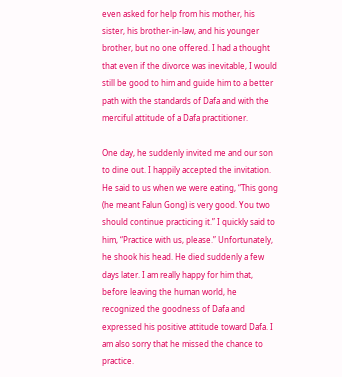even asked for help from his mother, his sister, his brother-in-law, and his younger brother, but no one offered. I had a thought that even if the divorce was inevitable, I would still be good to him and guide him to a better path with the standards of Dafa and with the merciful attitude of a Dafa practitioner.

One day, he suddenly invited me and our son to dine out. I happily accepted the invitation. He said to us when we were eating, “This gong (he meant Falun Gong) is very good. You two should continue practicing it.” I quickly said to him, “Practice with us, please.” Unfortunately, he shook his head. He died suddenly a few days later. I am really happy for him that, before leaving the human world, he recognized the goodness of Dafa and expressed his positive attitude toward Dafa. I am also sorry that he missed the chance to practice.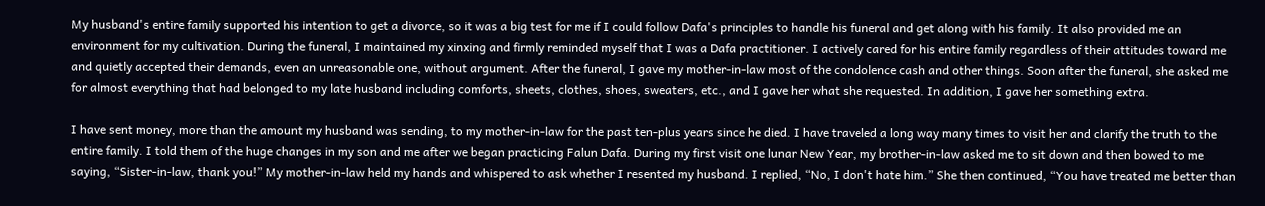My husband's entire family supported his intention to get a divorce, so it was a big test for me if I could follow Dafa's principles to handle his funeral and get along with his family. It also provided me an environment for my cultivation. During the funeral, I maintained my xinxing and firmly reminded myself that I was a Dafa practitioner. I actively cared for his entire family regardless of their attitudes toward me and quietly accepted their demands, even an unreasonable one, without argument. After the funeral, I gave my mother-in-law most of the condolence cash and other things. Soon after the funeral, she asked me for almost everything that had belonged to my late husband including comforts, sheets, clothes, shoes, sweaters, etc., and I gave her what she requested. In addition, I gave her something extra.

I have sent money, more than the amount my husband was sending, to my mother-in-law for the past ten-plus years since he died. I have traveled a long way many times to visit her and clarify the truth to the entire family. I told them of the huge changes in my son and me after we began practicing Falun Dafa. During my first visit one lunar New Year, my brother-in-law asked me to sit down and then bowed to me saying, “Sister-in-law, thank you!” My mother-in-law held my hands and whispered to ask whether I resented my husband. I replied, “No, I don't hate him.” She then continued, “You have treated me better than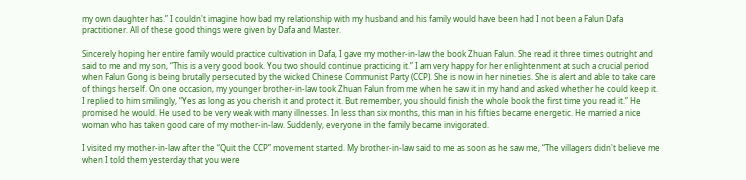my own daughter has.” I couldn't imagine how bad my relationship with my husband and his family would have been had I not been a Falun Dafa practitioner. All of these good things were given by Dafa and Master.

Sincerely hoping her entire family would practice cultivation in Dafa, I gave my mother-in-law the book Zhuan Falun. She read it three times outright and said to me and my son, “This is a very good book. You two should continue practicing it.” I am very happy for her enlightenment at such a crucial period when Falun Gong is being brutally persecuted by the wicked Chinese Communist Party (CCP). She is now in her nineties. She is alert and able to take care of things herself. On one occasion, my younger brother-in-law took Zhuan Falun from me when he saw it in my hand and asked whether he could keep it. I replied to him smilingly, “Yes as long as you cherish it and protect it. But remember, you should finish the whole book the first time you read it.” He promised he would. He used to be very weak with many illnesses. In less than six months, this man in his fifties became energetic. He married a nice woman who has taken good care of my mother-in-law. Suddenly, everyone in the family became invigorated.

I visited my mother-in-law after the “Quit the CCP” movement started. My brother-in-law said to me as soon as he saw me, “The villagers didn't believe me when I told them yesterday that you were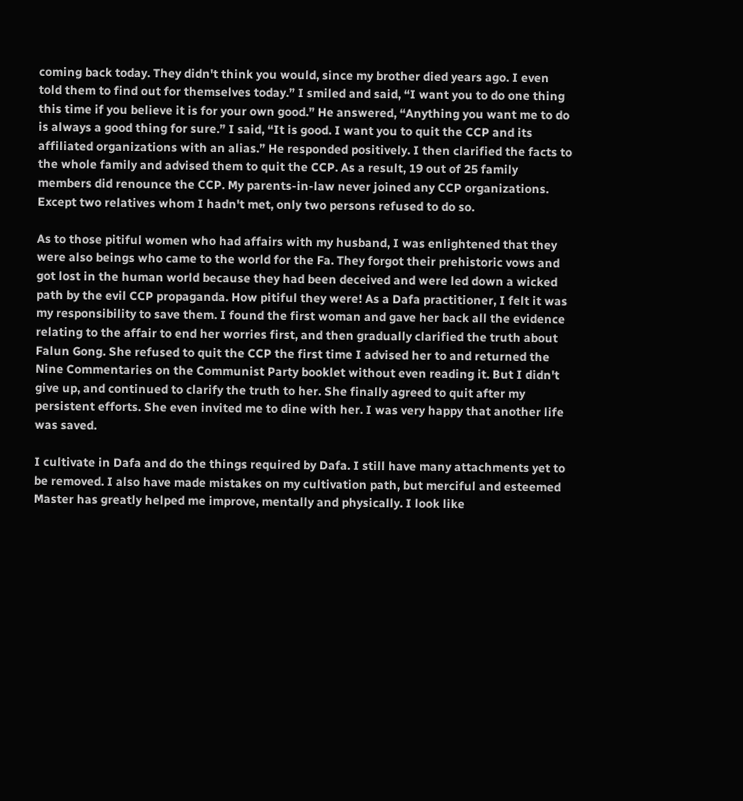coming back today. They didn't think you would, since my brother died years ago. I even told them to find out for themselves today.” I smiled and said, “I want you to do one thing this time if you believe it is for your own good.” He answered, “Anything you want me to do is always a good thing for sure.” I said, “It is good. I want you to quit the CCP and its affiliated organizations with an alias.” He responded positively. I then clarified the facts to the whole family and advised them to quit the CCP. As a result, 19 out of 25 family members did renounce the CCP. My parents-in-law never joined any CCP organizations. Except two relatives whom I hadn't met, only two persons refused to do so.

As to those pitiful women who had affairs with my husband, I was enlightened that they were also beings who came to the world for the Fa. They forgot their prehistoric vows and got lost in the human world because they had been deceived and were led down a wicked path by the evil CCP propaganda. How pitiful they were! As a Dafa practitioner, I felt it was my responsibility to save them. I found the first woman and gave her back all the evidence relating to the affair to end her worries first, and then gradually clarified the truth about Falun Gong. She refused to quit the CCP the first time I advised her to and returned the Nine Commentaries on the Communist Party booklet without even reading it. But I didn't give up, and continued to clarify the truth to her. She finally agreed to quit after my persistent efforts. She even invited me to dine with her. I was very happy that another life was saved.

I cultivate in Dafa and do the things required by Dafa. I still have many attachments yet to be removed. I also have made mistakes on my cultivation path, but merciful and esteemed Master has greatly helped me improve, mentally and physically. I look like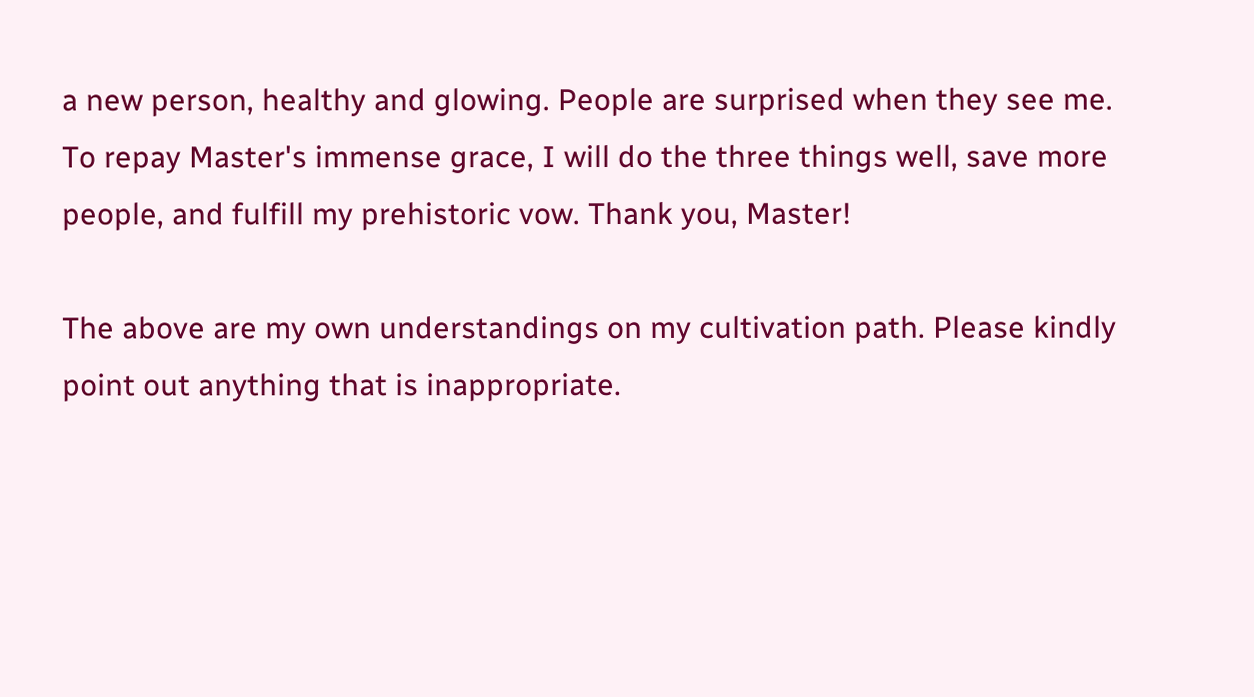a new person, healthy and glowing. People are surprised when they see me. To repay Master's immense grace, I will do the three things well, save more people, and fulfill my prehistoric vow. Thank you, Master!

The above are my own understandings on my cultivation path. Please kindly point out anything that is inappropriate.